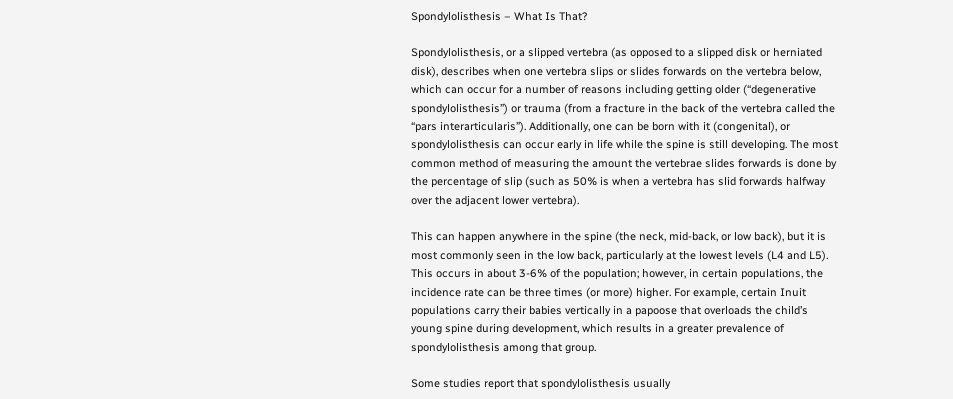Spondylolisthesis – What Is That?

Spondylolisthesis, or a slipped vertebra (as opposed to a slipped disk or herniated disk), describes when one vertebra slips or slides forwards on the vertebra below, which can occur for a number of reasons including getting older (“degenerative spondylolisthesis”) or trauma (from a fracture in the back of the vertebra called the “pars interarticularis”). Additionally, one can be born with it (congenital), or spondylolisthesis can occur early in life while the spine is still developing. The most common method of measuring the amount the vertebrae slides forwards is done by the percentage of slip (such as 50% is when a vertebra has slid forwards halfway over the adjacent lower vertebra).

This can happen anywhere in the spine (the neck, mid-back, or low back), but it is most commonly seen in the low back, particularly at the lowest levels (L4 and L5). This occurs in about 3-6% of the population; however, in certain populations, the incidence rate can be three times (or more) higher. For example, certain Inuit populations carry their babies vertically in a papoose that overloads the child’s young spine during development, which results in a greater prevalence of spondylolisthesis among that group.

Some studies report that spondylolisthesis usually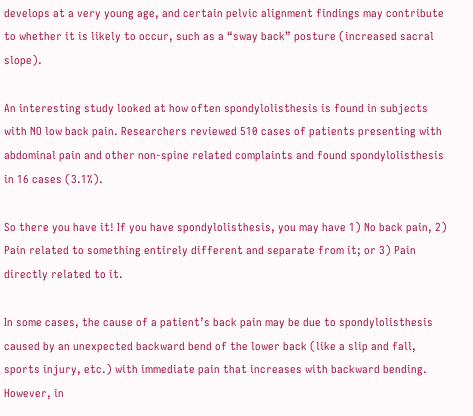develops at a very young age, and certain pelvic alignment findings may contribute to whether it is likely to occur, such as a “sway back” posture (increased sacral slope).

An interesting study looked at how often spondylolisthesis is found in subjects with NO low back pain. Researchers reviewed 510 cases of patients presenting with abdominal pain and other non-spine related complaints and found spondylolisthesis in 16 cases (3.1%).

So there you have it! If you have spondylolisthesis, you may have 1) No back pain, 2) Pain related to something entirely different and separate from it; or 3) Pain directly related to it.

In some cases, the cause of a patient’s back pain may be due to spondylolisthesis caused by an unexpected backward bend of the lower back (like a slip and fall, sports injury, etc.) with immediate pain that increases with backward bending. However, in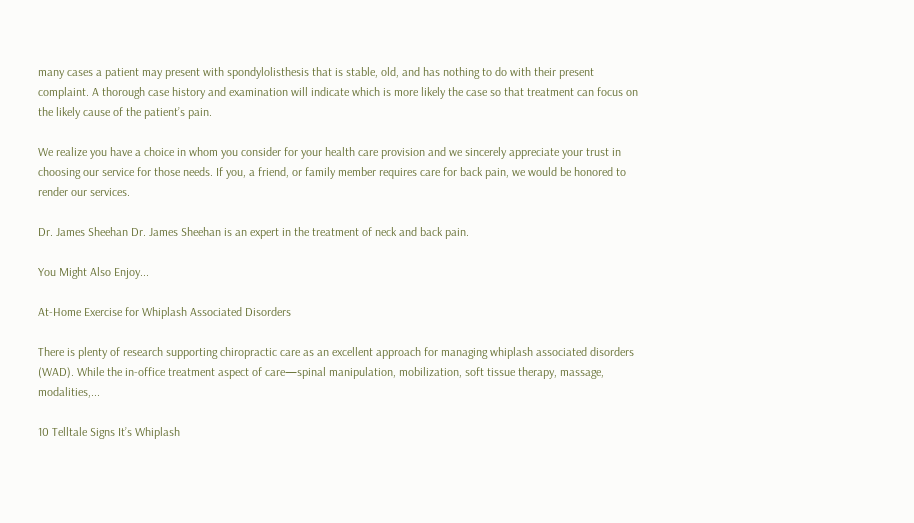many cases a patient may present with spondylolisthesis that is stable, old, and has nothing to do with their present complaint. A thorough case history and examination will indicate which is more likely the case so that treatment can focus on the likely cause of the patient’s pain.

We realize you have a choice in whom you consider for your health care provision and we sincerely appreciate your trust in choosing our service for those needs. If you, a friend, or family member requires care for back pain, we would be honored to render our services.

Dr. James Sheehan Dr. James Sheehan is an expert in the treatment of neck and back pain.

You Might Also Enjoy...

At-Home Exercise for Whiplash Associated Disorders

There is plenty of research supporting chiropractic care as an excellent approach for managing whiplash associated disorders (WAD). While the in-office treatment aspect of care—spinal manipulation, mobilization, soft tissue therapy, massage, modalities,...

10 Telltale Signs It’s Whiplash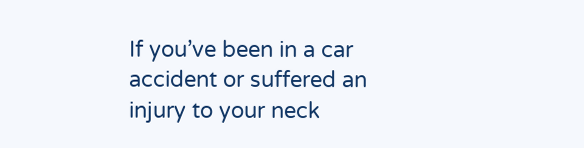If you’ve been in a car accident or suffered an injury to your neck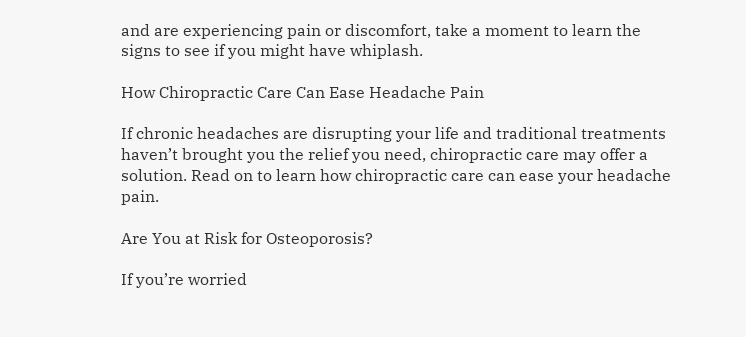and are experiencing pain or discomfort, take a moment to learn the signs to see if you might have whiplash.

How Chiropractic Care Can Ease Headache Pain

If chronic headaches are disrupting your life and traditional treatments haven’t brought you the relief you need, chiropractic care may offer a solution. Read on to learn how chiropractic care can ease your headache pain.

Are You at Risk for Osteoporosis?

If you’re worried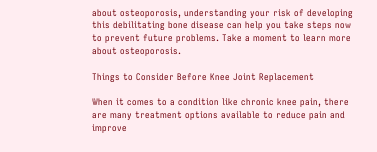about osteoporosis, understanding your risk of developing this debilitating bone disease can help you take steps now to prevent future problems. Take a moment to learn more about osteoporosis.

Things to Consider Before Knee Joint Replacement

When it comes to a condition like chronic knee pain, there are many treatment options available to reduce pain and improve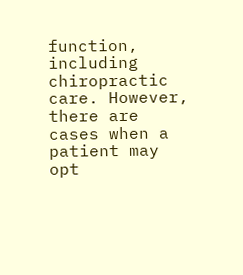function, including chiropractic care. However, there are cases when a patient may opt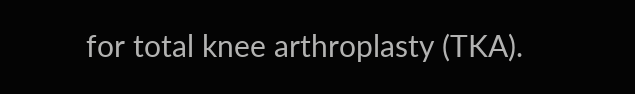for total knee arthroplasty (TKA).